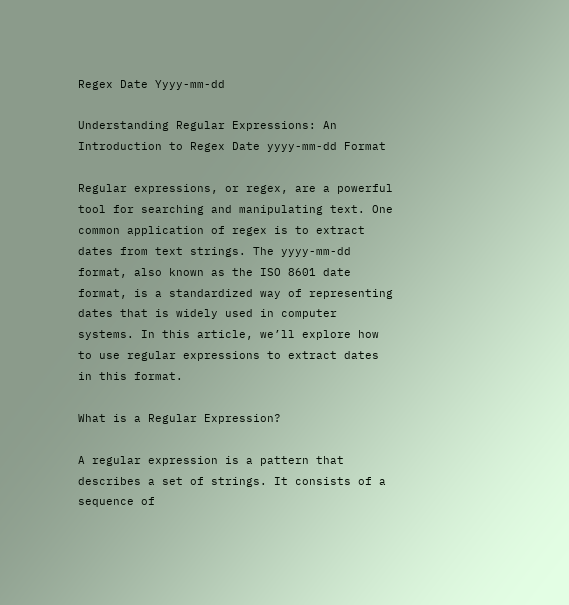Regex Date Yyyy-mm-dd

Understanding Regular Expressions: An Introduction to Regex Date yyyy-mm-dd Format

Regular expressions, or regex, are a powerful tool for searching and manipulating text. One common application of regex is to extract dates from text strings. The yyyy-mm-dd format, also known as the ISO 8601 date format, is a standardized way of representing dates that is widely used in computer systems. In this article, we’ll explore how to use regular expressions to extract dates in this format.

What is a Regular Expression?

A regular expression is a pattern that describes a set of strings. It consists of a sequence of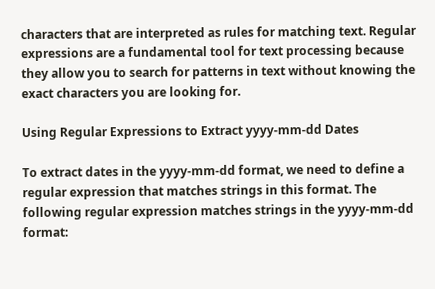characters that are interpreted as rules for matching text. Regular expressions are a fundamental tool for text processing because they allow you to search for patterns in text without knowing the exact characters you are looking for.

Using Regular Expressions to Extract yyyy-mm-dd Dates

To extract dates in the yyyy-mm-dd format, we need to define a regular expression that matches strings in this format. The following regular expression matches strings in the yyyy-mm-dd format: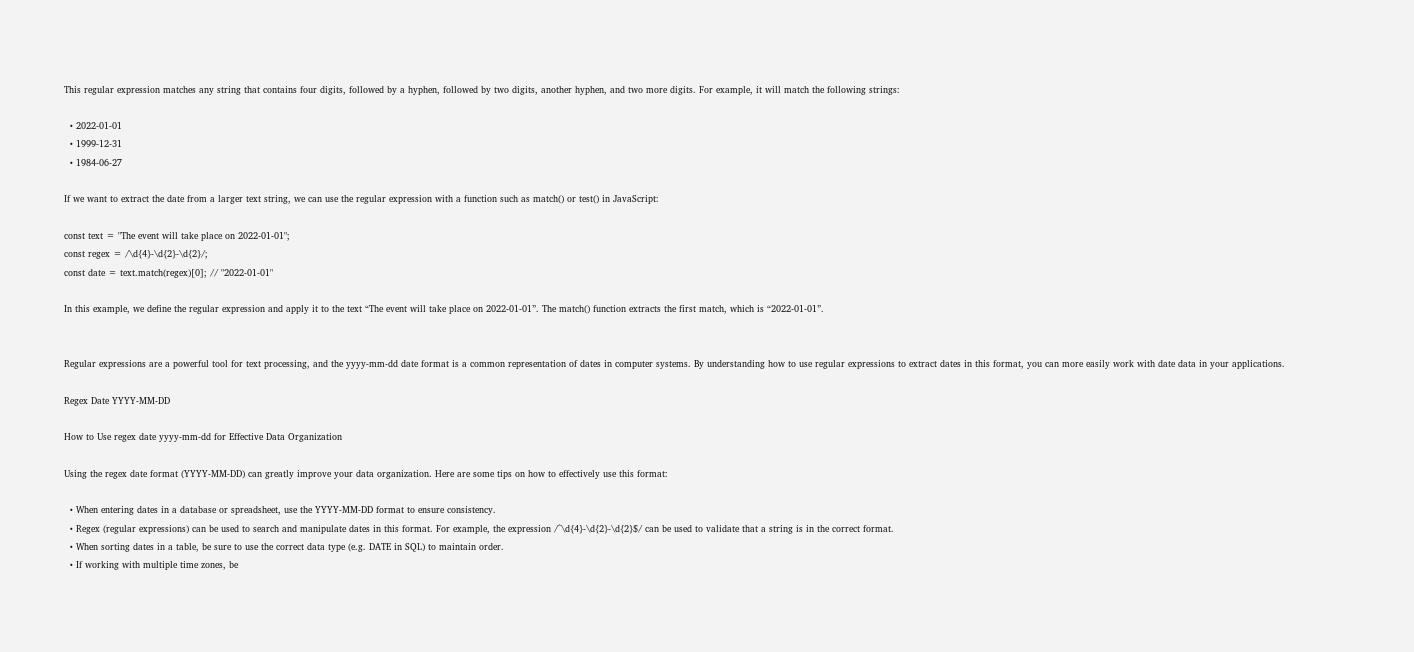This regular expression matches any string that contains four digits, followed by a hyphen, followed by two digits, another hyphen, and two more digits. For example, it will match the following strings:

  • 2022-01-01
  • 1999-12-31
  • 1984-06-27

If we want to extract the date from a larger text string, we can use the regular expression with a function such as match() or test() in JavaScript:

const text = "The event will take place on 2022-01-01";
const regex = /\d{4}-\d{2}-\d{2}/;
const date = text.match(regex)[0]; // "2022-01-01"

In this example, we define the regular expression and apply it to the text “The event will take place on 2022-01-01”. The match() function extracts the first match, which is “2022-01-01”.


Regular expressions are a powerful tool for text processing, and the yyyy-mm-dd date format is a common representation of dates in computer systems. By understanding how to use regular expressions to extract dates in this format, you can more easily work with date data in your applications.

Regex Date YYYY-MM-DD

How to Use regex date yyyy-mm-dd for Effective Data Organization

Using the regex date format (YYYY-MM-DD) can greatly improve your data organization. Here are some tips on how to effectively use this format:

  • When entering dates in a database or spreadsheet, use the YYYY-MM-DD format to ensure consistency.
  • Regex (regular expressions) can be used to search and manipulate dates in this format. For example, the expression /^\d{4}-\d{2}-\d{2}$/ can be used to validate that a string is in the correct format.
  • When sorting dates in a table, be sure to use the correct data type (e.g. DATE in SQL) to maintain order.
  • If working with multiple time zones, be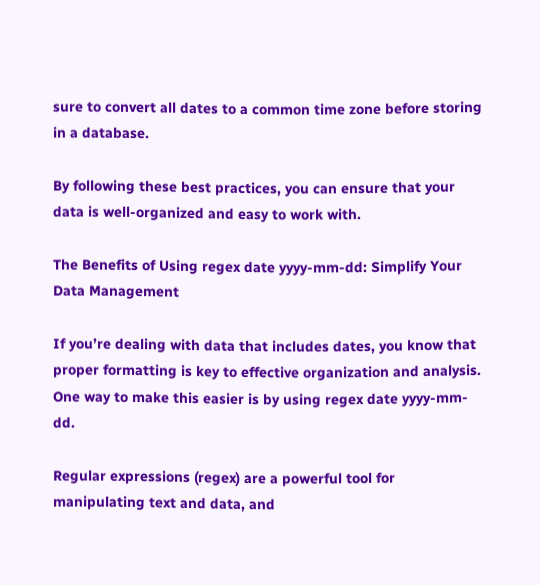sure to convert all dates to a common time zone before storing in a database.

By following these best practices, you can ensure that your data is well-organized and easy to work with.

The Benefits of Using regex date yyyy-mm-dd: Simplify Your Data Management

If you’re dealing with data that includes dates, you know that proper formatting is key to effective organization and analysis. One way to make this easier is by using regex date yyyy-mm-dd.

Regular expressions (regex) are a powerful tool for manipulating text and data, and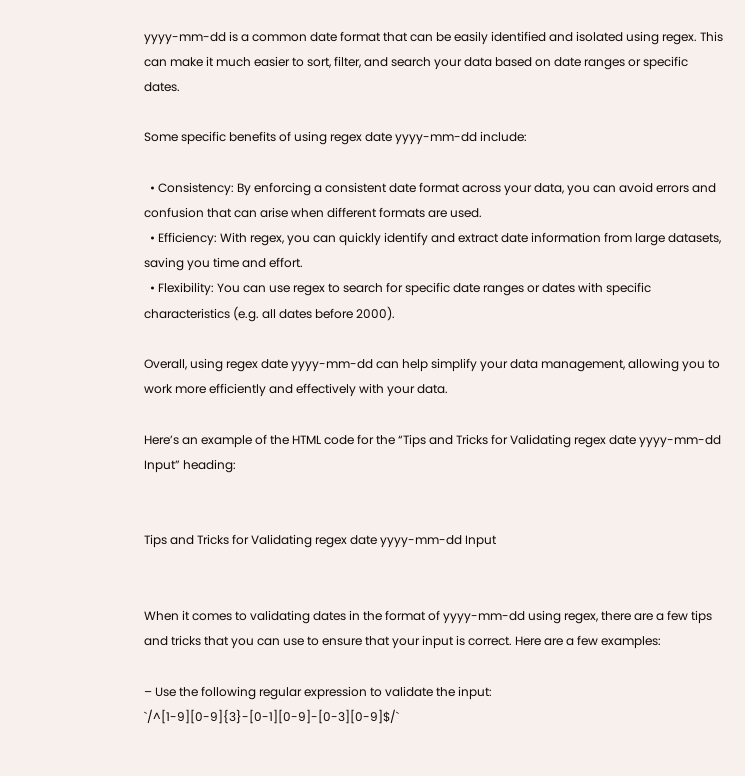yyyy-mm-dd is a common date format that can be easily identified and isolated using regex. This can make it much easier to sort, filter, and search your data based on date ranges or specific dates.

Some specific benefits of using regex date yyyy-mm-dd include:

  • Consistency: By enforcing a consistent date format across your data, you can avoid errors and confusion that can arise when different formats are used.
  • Efficiency: With regex, you can quickly identify and extract date information from large datasets, saving you time and effort.
  • Flexibility: You can use regex to search for specific date ranges or dates with specific characteristics (e.g. all dates before 2000).

Overall, using regex date yyyy-mm-dd can help simplify your data management, allowing you to work more efficiently and effectively with your data.

Here’s an example of the HTML code for the “Tips and Tricks for Validating regex date yyyy-mm-dd Input” heading:


Tips and Tricks for Validating regex date yyyy-mm-dd Input


When it comes to validating dates in the format of yyyy-mm-dd using regex, there are a few tips and tricks that you can use to ensure that your input is correct. Here are a few examples:

– Use the following regular expression to validate the input: `/^[1-9][0-9]{3}-[0-1][0-9]-[0-3][0-9]$/`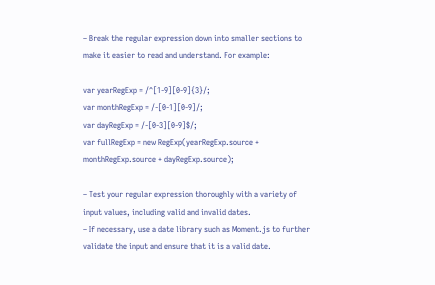– Break the regular expression down into smaller sections to make it easier to read and understand. For example:

var yearRegExp = /^[1-9][0-9]{3}/;
var monthRegExp = /-[0-1][0-9]/;
var dayRegExp = /-[0-3][0-9]$/;
var fullRegExp = new RegExp(yearRegExp.source + monthRegExp.source + dayRegExp.source);

– Test your regular expression thoroughly with a variety of input values, including valid and invalid dates.
– If necessary, use a date library such as Moment.js to further validate the input and ensure that it is a valid date.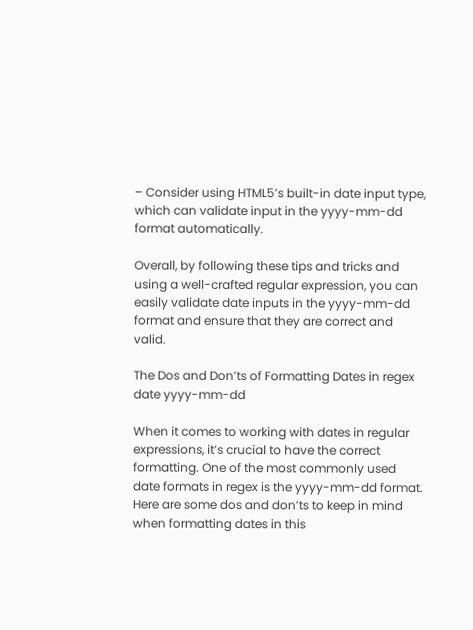– Consider using HTML5’s built-in date input type, which can validate input in the yyyy-mm-dd format automatically.

Overall, by following these tips and tricks and using a well-crafted regular expression, you can easily validate date inputs in the yyyy-mm-dd format and ensure that they are correct and valid.

The Dos and Don’ts of Formatting Dates in regex date yyyy-mm-dd

When it comes to working with dates in regular expressions, it’s crucial to have the correct formatting. One of the most commonly used date formats in regex is the yyyy-mm-dd format. Here are some dos and don’ts to keep in mind when formatting dates in this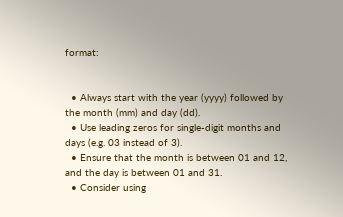format:


  • Always start with the year (yyyy) followed by the month (mm) and day (dd).
  • Use leading zeros for single-digit months and days (e.g. 03 instead of 3).
  • Ensure that the month is between 01 and 12, and the day is between 01 and 31.
  • Consider using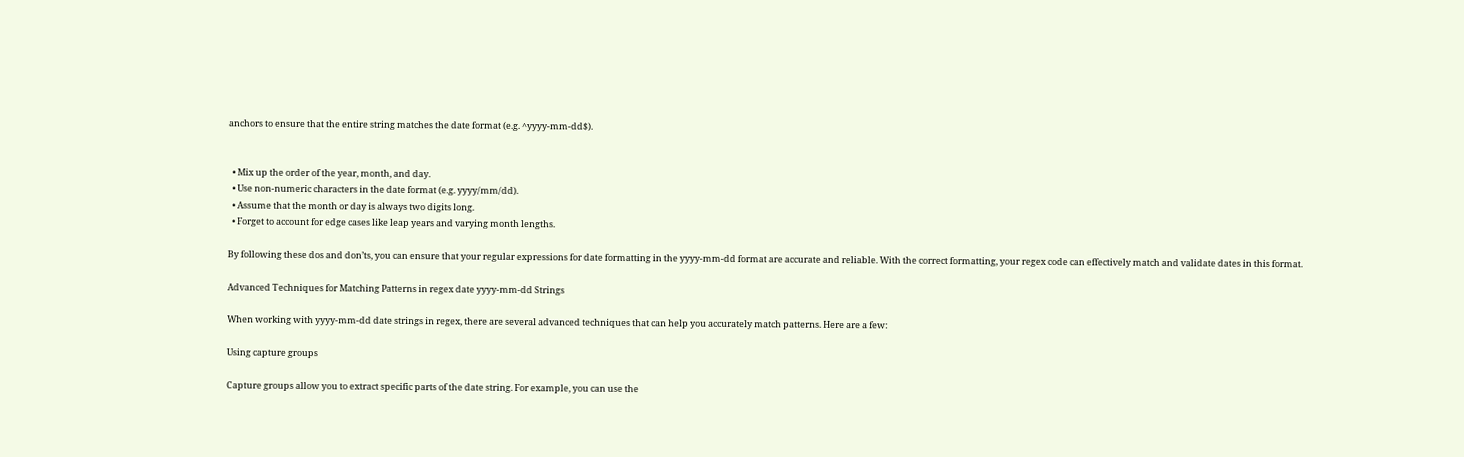anchors to ensure that the entire string matches the date format (e.g. ^yyyy-mm-dd$).


  • Mix up the order of the year, month, and day.
  • Use non-numeric characters in the date format (e.g. yyyy/mm/dd).
  • Assume that the month or day is always two digits long.
  • Forget to account for edge cases like leap years and varying month lengths.

By following these dos and don’ts, you can ensure that your regular expressions for date formatting in the yyyy-mm-dd format are accurate and reliable. With the correct formatting, your regex code can effectively match and validate dates in this format.

Advanced Techniques for Matching Patterns in regex date yyyy-mm-dd Strings

When working with yyyy-mm-dd date strings in regex, there are several advanced techniques that can help you accurately match patterns. Here are a few:

Using capture groups

Capture groups allow you to extract specific parts of the date string. For example, you can use the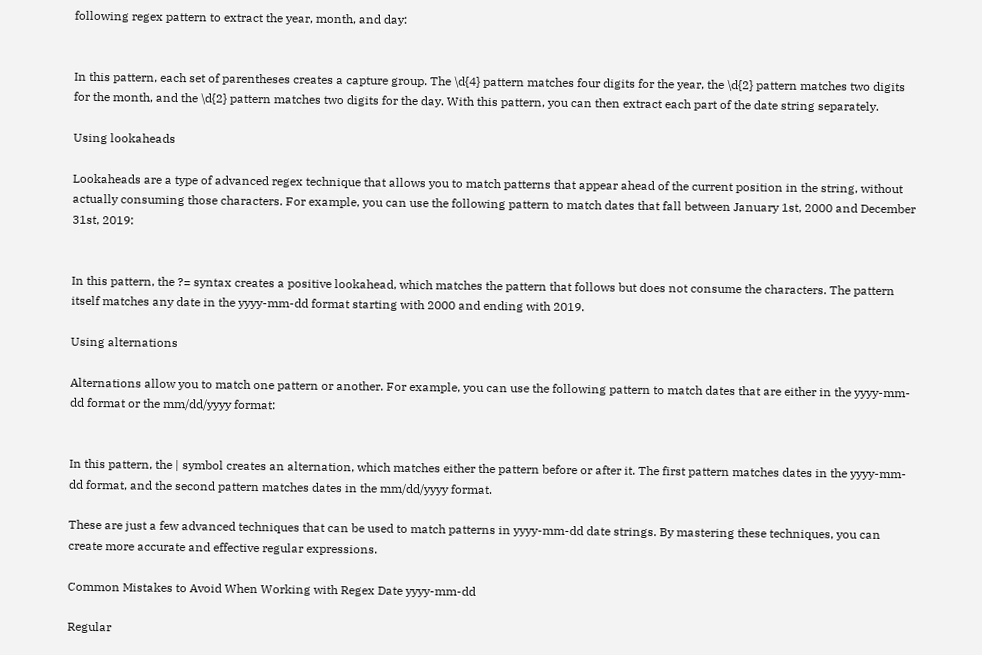following regex pattern to extract the year, month, and day:


In this pattern, each set of parentheses creates a capture group. The \d{4} pattern matches four digits for the year, the \d{2} pattern matches two digits for the month, and the \d{2} pattern matches two digits for the day. With this pattern, you can then extract each part of the date string separately.

Using lookaheads

Lookaheads are a type of advanced regex technique that allows you to match patterns that appear ahead of the current position in the string, without actually consuming those characters. For example, you can use the following pattern to match dates that fall between January 1st, 2000 and December 31st, 2019:


In this pattern, the ?= syntax creates a positive lookahead, which matches the pattern that follows but does not consume the characters. The pattern itself matches any date in the yyyy-mm-dd format starting with 2000 and ending with 2019.

Using alternations

Alternations allow you to match one pattern or another. For example, you can use the following pattern to match dates that are either in the yyyy-mm-dd format or the mm/dd/yyyy format:


In this pattern, the | symbol creates an alternation, which matches either the pattern before or after it. The first pattern matches dates in the yyyy-mm-dd format, and the second pattern matches dates in the mm/dd/yyyy format.

These are just a few advanced techniques that can be used to match patterns in yyyy-mm-dd date strings. By mastering these techniques, you can create more accurate and effective regular expressions.

Common Mistakes to Avoid When Working with Regex Date yyyy-mm-dd

Regular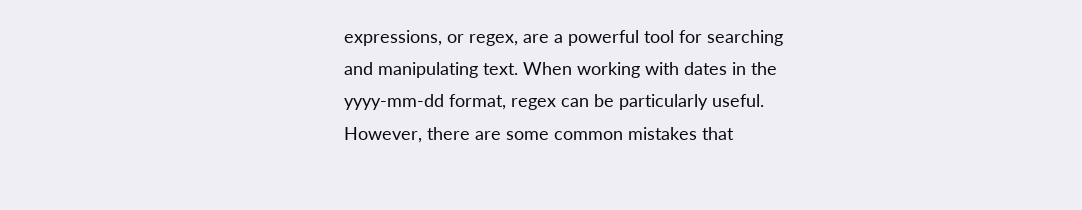expressions, or regex, are a powerful tool for searching and manipulating text. When working with dates in the yyyy-mm-dd format, regex can be particularly useful. However, there are some common mistakes that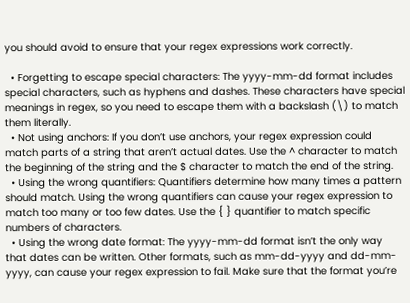you should avoid to ensure that your regex expressions work correctly.

  • Forgetting to escape special characters: The yyyy-mm-dd format includes special characters, such as hyphens and dashes. These characters have special meanings in regex, so you need to escape them with a backslash (\) to match them literally.
  • Not using anchors: If you don’t use anchors, your regex expression could match parts of a string that aren’t actual dates. Use the ^ character to match the beginning of the string and the $ character to match the end of the string.
  • Using the wrong quantifiers: Quantifiers determine how many times a pattern should match. Using the wrong quantifiers can cause your regex expression to match too many or too few dates. Use the { } quantifier to match specific numbers of characters.
  • Using the wrong date format: The yyyy-mm-dd format isn’t the only way that dates can be written. Other formats, such as mm-dd-yyyy and dd-mm-yyyy, can cause your regex expression to fail. Make sure that the format you’re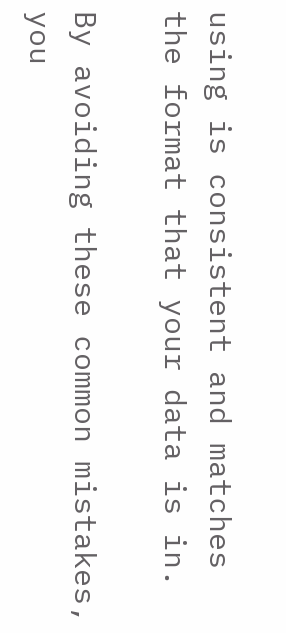using is consistent and matches the format that your data is in.

By avoiding these common mistakes, you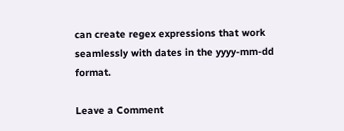can create regex expressions that work seamlessly with dates in the yyyy-mm-dd format.

Leave a Comment